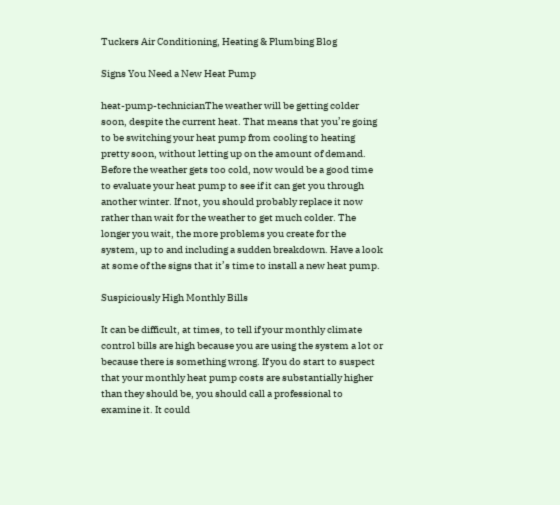Tuckers Air Conditioning, Heating & Plumbing Blog

Signs You Need a New Heat Pump

heat-pump-technicianThe weather will be getting colder soon, despite the current heat. That means that you’re going to be switching your heat pump from cooling to heating pretty soon, without letting up on the amount of demand. Before the weather gets too cold, now would be a good time to evaluate your heat pump to see if it can get you through another winter. If not, you should probably replace it now rather than wait for the weather to get much colder. The longer you wait, the more problems you create for the system, up to and including a sudden breakdown. Have a look at some of the signs that it’s time to install a new heat pump.

Suspiciously High Monthly Bills

It can be difficult, at times, to tell if your monthly climate control bills are high because you are using the system a lot or because there is something wrong. If you do start to suspect that your monthly heat pump costs are substantially higher than they should be, you should call a professional to examine it. It could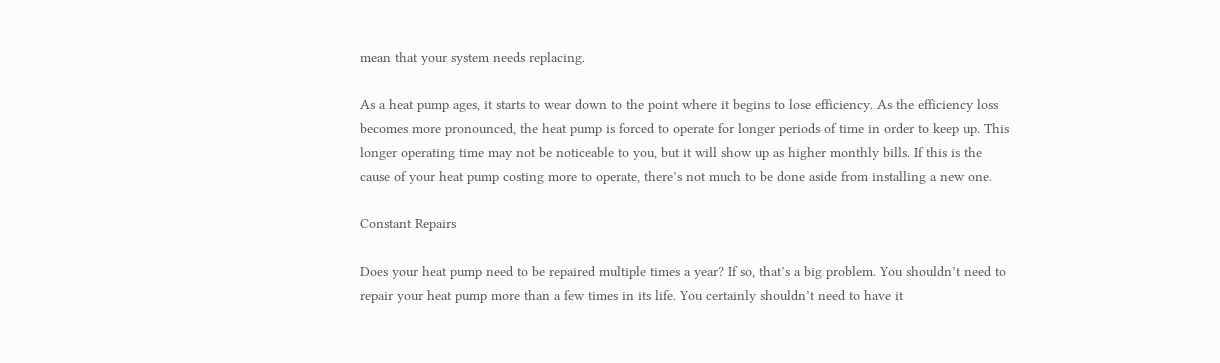mean that your system needs replacing.

As a heat pump ages, it starts to wear down to the point where it begins to lose efficiency. As the efficiency loss becomes more pronounced, the heat pump is forced to operate for longer periods of time in order to keep up. This longer operating time may not be noticeable to you, but it will show up as higher monthly bills. If this is the cause of your heat pump costing more to operate, there’s not much to be done aside from installing a new one.

Constant Repairs

Does your heat pump need to be repaired multiple times a year? If so, that’s a big problem. You shouldn’t need to repair your heat pump more than a few times in its life. You certainly shouldn’t need to have it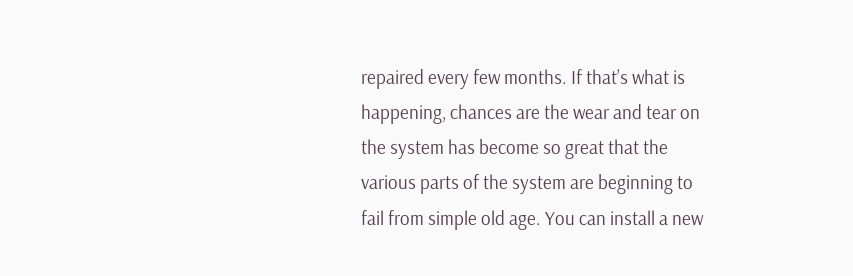repaired every few months. If that’s what is happening, chances are the wear and tear on the system has become so great that the various parts of the system are beginning to fail from simple old age. You can install a new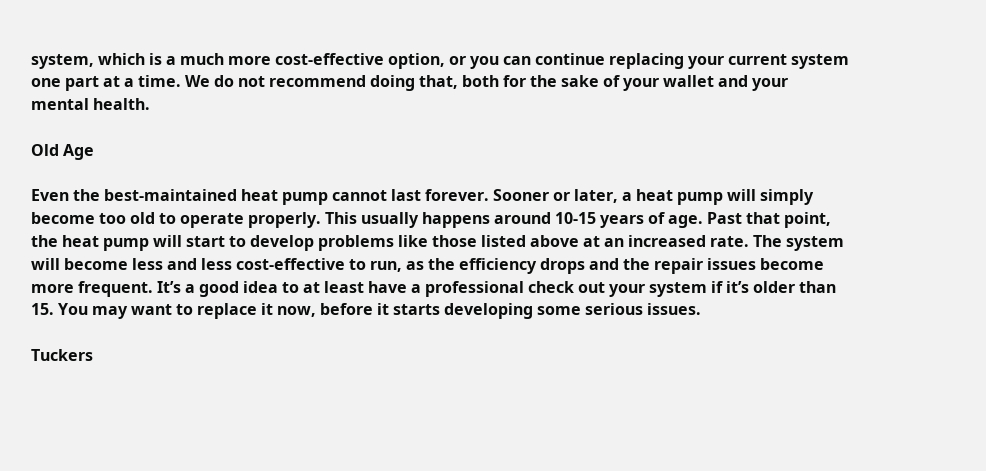system, which is a much more cost-effective option, or you can continue replacing your current system one part at a time. We do not recommend doing that, both for the sake of your wallet and your mental health.

Old Age

Even the best-maintained heat pump cannot last forever. Sooner or later, a heat pump will simply become too old to operate properly. This usually happens around 10-15 years of age. Past that point, the heat pump will start to develop problems like those listed above at an increased rate. The system will become less and less cost-effective to run, as the efficiency drops and the repair issues become more frequent. It’s a good idea to at least have a professional check out your system if it’s older than 15. You may want to replace it now, before it starts developing some serious issues.

Tuckers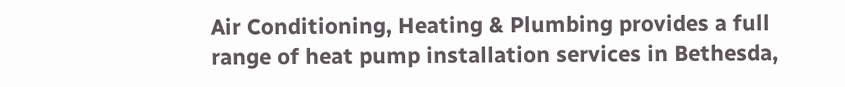Air Conditioning, Heating & Plumbing provides a full range of heat pump installation services in Bethesda,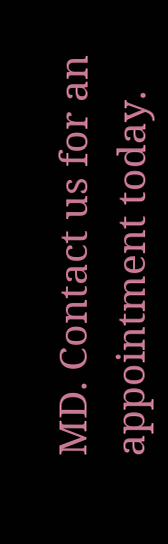MD. Contact us for an appointment today.